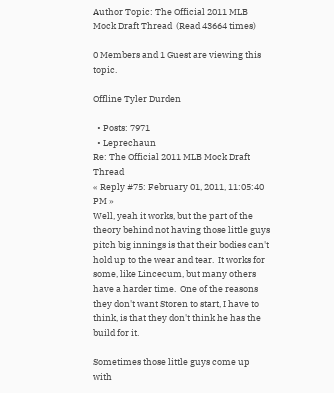Author Topic: The Official 2011 MLB Mock Draft Thread  (Read 43664 times)

0 Members and 1 Guest are viewing this topic.

Offline Tyler Durden

  • Posts: 7971
  • Leprechaun
Re: The Official 2011 MLB Mock Draft Thread
« Reply #75: February 01, 2011, 11:05:40 PM »
Well, yeah it works, but the part of the theory behind not having those little guys pitch big innings is that their bodies can't hold up to the wear and tear.  It works for some, like Lincecum, but many others have a harder time.  One of the reasons they don't want Storen to start, I have to think, is that they don't think he has the build for it.

Sometimes those little guys come up with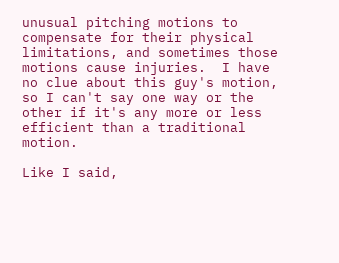unusual pitching motions to compensate for their physical limitations, and sometimes those motions cause injuries.  I have no clue about this guy's motion, so I can't say one way or the other if it's any more or less efficient than a traditional motion.

Like I said,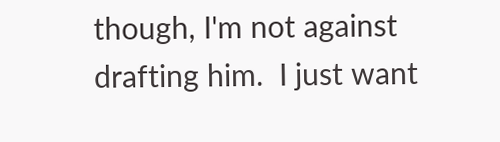though, I'm not against drafting him.  I just want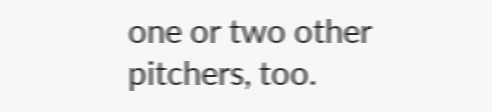one or two other pitchers, too.